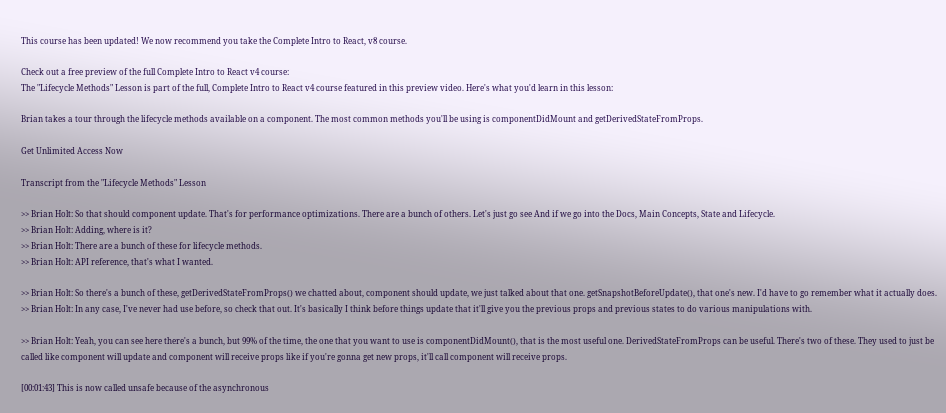This course has been updated! We now recommend you take the Complete Intro to React, v8 course.

Check out a free preview of the full Complete Intro to React v4 course:
The "Lifecycle Methods" Lesson is part of the full, Complete Intro to React v4 course featured in this preview video. Here's what you'd learn in this lesson:

Brian takes a tour through the lifecycle methods available on a component. The most common methods you'll be using is componentDidMount and getDerivedStateFromProps.

Get Unlimited Access Now

Transcript from the "Lifecycle Methods" Lesson

>> Brian Holt: So that should component update. That's for performance optimizations. There are a bunch of others. Let's just go see And if we go into the Docs, Main Concepts, State and Lifecycle.
>> Brian Holt: Adding, where is it?
>> Brian Holt: There are a bunch of these for lifecycle methods.
>> Brian Holt: API reference, that's what I wanted.

>> Brian Holt: So there's a bunch of these, getDerivedStateFromProps() we chatted about, component should update, we just talked about that one. getSnapshotBeforeUpdate(), that one's new. I'd have to go remember what it actually does.
>> Brian Holt: In any case, I've never had use before, so check that out. It's basically I think before things update that it'll give you the previous props and previous states to do various manipulations with.

>> Brian Holt: Yeah, you can see here there's a bunch, but 99% of the time, the one that you want to use is componentDidMount(), that is the most useful one. DerivedStateFromProps can be useful. There's two of these. They used to just be called like component will update and component will receive props like if you're gonna get new props, it'll call component will receive props.

[00:01:43] This is now called unsafe because of the asynchronous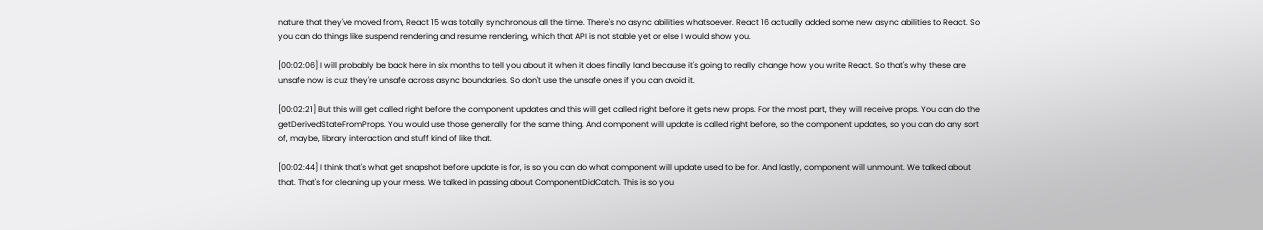nature that they've moved from, React 15 was totally synchronous all the time. There's no async abilities whatsoever. React 16 actually added some new async abilities to React. So you can do things like suspend rendering and resume rendering, which that API is not stable yet or else I would show you.

[00:02:06] I will probably be back here in six months to tell you about it when it does finally land because it's going to really change how you write React. So that's why these are unsafe now is cuz they're unsafe across async boundaries. So don't use the unsafe ones if you can avoid it.

[00:02:21] But this will get called right before the component updates and this will get called right before it gets new props. For the most part, they will receive props. You can do the getDerivedStateFromProps. You would use those generally for the same thing. And component will update is called right before, so the component updates, so you can do any sort of, maybe, library interaction and stuff kind of like that.

[00:02:44] I think that's what get snapshot before update is for, is so you can do what component will update used to be for. And lastly, component will unmount. We talked about that. That's for cleaning up your mess. We talked in passing about ComponentDidCatch. This is so you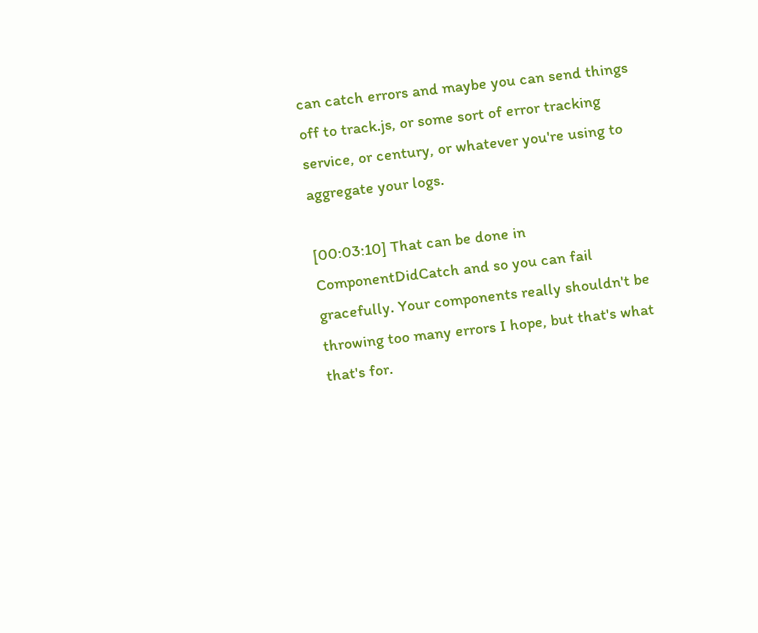can catch errors and maybe you can send things off to track.js, or some sort of error tracking service, or century, or whatever you're using to aggregate your logs.

[00:03:10] That can be done in ComponentDidCatch and so you can fail gracefully. Your components really shouldn't be throwing too many errors I hope, but that's what that's for.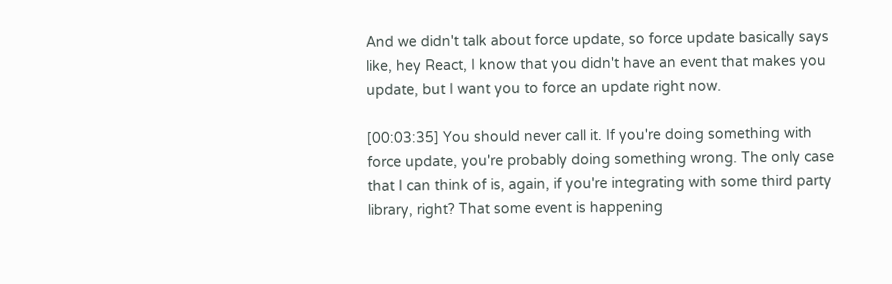And we didn't talk about force update, so force update basically says like, hey React, I know that you didn't have an event that makes you update, but I want you to force an update right now.

[00:03:35] You should never call it. If you're doing something with force update, you're probably doing something wrong. The only case that I can think of is, again, if you're integrating with some third party library, right? That some event is happening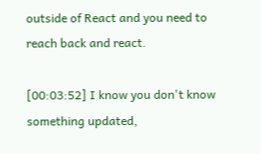outside of React and you need to reach back and react.

[00:03:52] I know you don't know something updated,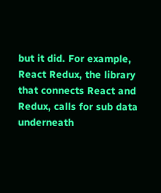but it did. For example, React Redux, the library that connects React and Redux, calls for sub data underneath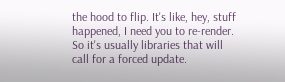the hood to flip. It's like, hey, stuff happened, I need you to re-render. So it's usually libraries that will call for a forced update.